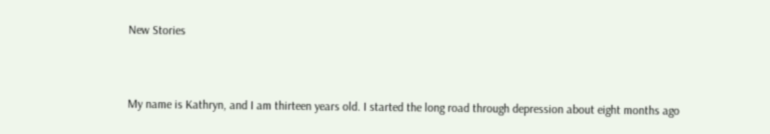New Stories


My name is Kathryn, and I am thirteen years old. I started the long road through depression about eight months ago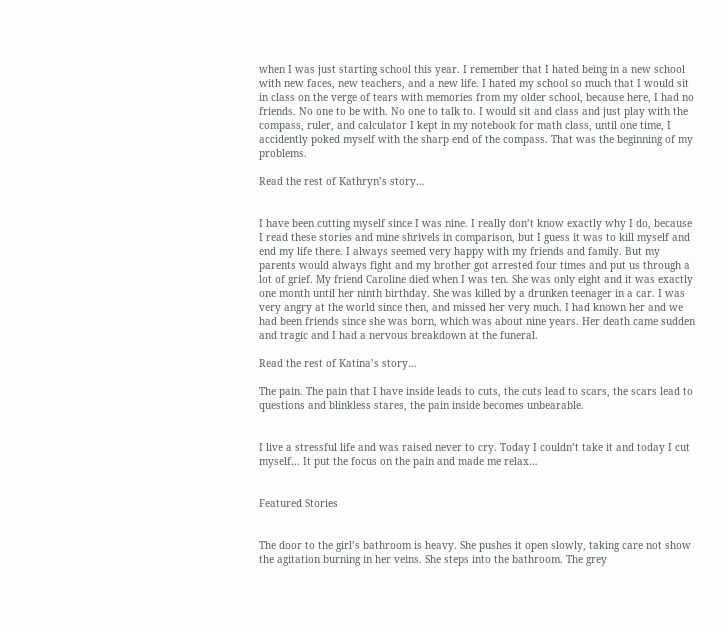when I was just starting school this year. I remember that I hated being in a new school with new faces, new teachers, and a new life. I hated my school so much that I would sit in class on the verge of tears with memories from my older school, because here, I had no friends. No one to be with. No one to talk to. I would sit and class and just play with the compass, ruler, and calculator I kept in my notebook for math class, until one time, I accidently poked myself with the sharp end of the compass. That was the beginning of my problems.

Read the rest of Kathryn’s story…


I have been cutting myself since I was nine. I really don’t know exactly why I do, because I read these stories and mine shrivels in comparison, but I guess it was to kill myself and end my life there. I always seemed very happy with my friends and family. But my parents would always fight and my brother got arrested four times and put us through a lot of grief. My friend Caroline died when I was ten. She was only eight and it was exactly one month until her ninth birthday. She was killed by a drunken teenager in a car. I was very angry at the world since then, and missed her very much. I had known her and we had been friends since she was born, which was about nine years. Her death came sudden and tragic and I had a nervous breakdown at the funeral.

Read the rest of Katina’s story…

The pain. The pain that I have inside leads to cuts, the cuts lead to scars, the scars lead to questions and blinkless stares, the pain inside becomes unbearable.


I live a stressful life and was raised never to cry. Today I couldn’t take it and today I cut myself… It put the focus on the pain and made me relax…


Featured Stories


The door to the girl’s bathroom is heavy. She pushes it open slowly, taking care not show the agitation burning in her veins. She steps into the bathroom. The grey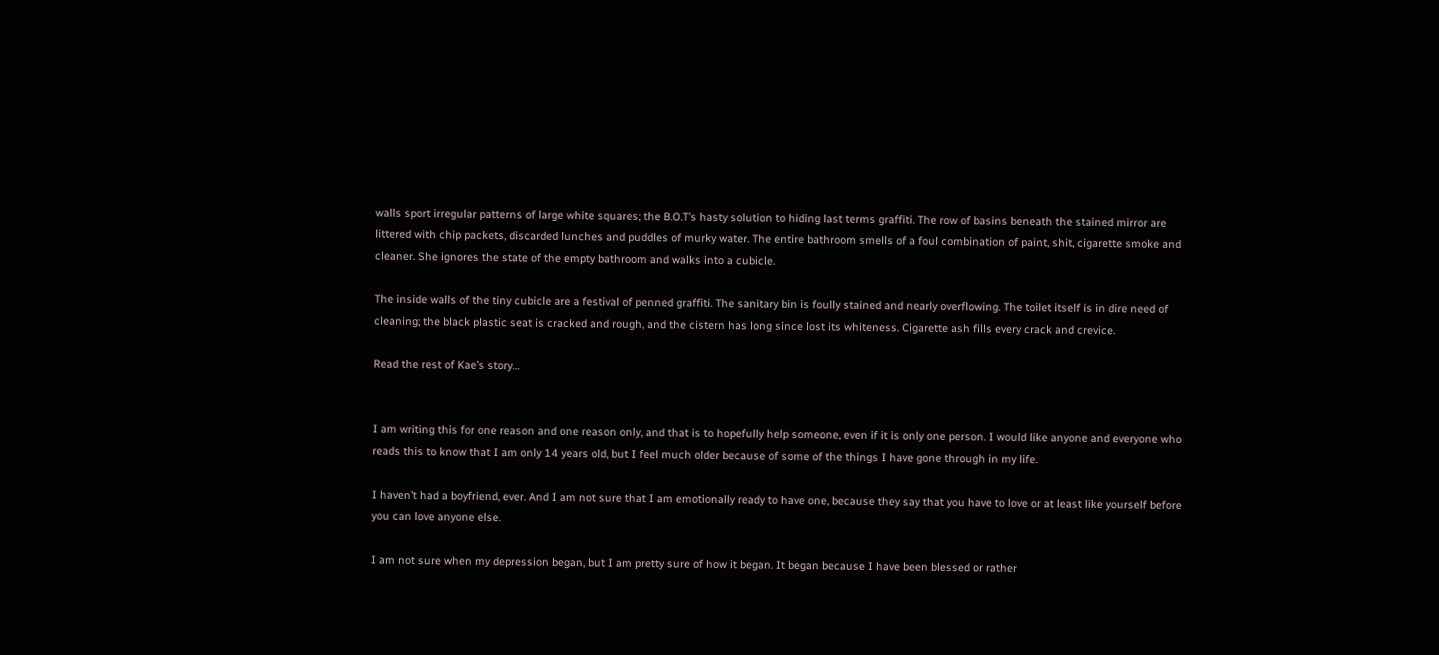walls sport irregular patterns of large white squares; the B.O.T’s hasty solution to hiding last terms graffiti. The row of basins beneath the stained mirror are littered with chip packets, discarded lunches and puddles of murky water. The entire bathroom smells of a foul combination of paint, shit, cigarette smoke and cleaner. She ignores the state of the empty bathroom and walks into a cubicle.

The inside walls of the tiny cubicle are a festival of penned graffiti. The sanitary bin is foully stained and nearly overflowing. The toilet itself is in dire need of cleaning; the black plastic seat is cracked and rough, and the cistern has long since lost its whiteness. Cigarette ash fills every crack and crevice.

Read the rest of Kae’s story…


I am writing this for one reason and one reason only, and that is to hopefully help someone, even if it is only one person. I would like anyone and everyone who reads this to know that I am only 14 years old, but I feel much older because of some of the things I have gone through in my life.

I haven’t had a boyfriend, ever. And I am not sure that I am emotionally ready to have one, because they say that you have to love or at least like yourself before you can love anyone else.

I am not sure when my depression began, but I am pretty sure of how it began. It began because I have been blessed or rather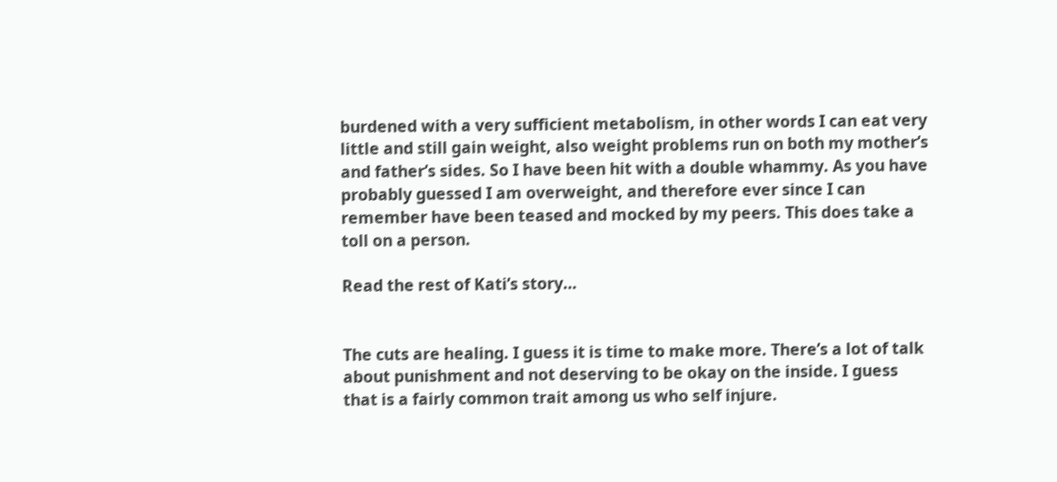burdened with a very sufficient metabolism, in other words I can eat very little and still gain weight, also weight problems run on both my mother’s and father’s sides. So I have been hit with a double whammy. As you have probably guessed I am overweight, and therefore ever since I can remember have been teased and mocked by my peers. This does take a toll on a person.

Read the rest of Kati’s story…


The cuts are healing. I guess it is time to make more. There’s a lot of talk about punishment and not deserving to be okay on the inside. I guess that is a fairly common trait among us who self injure.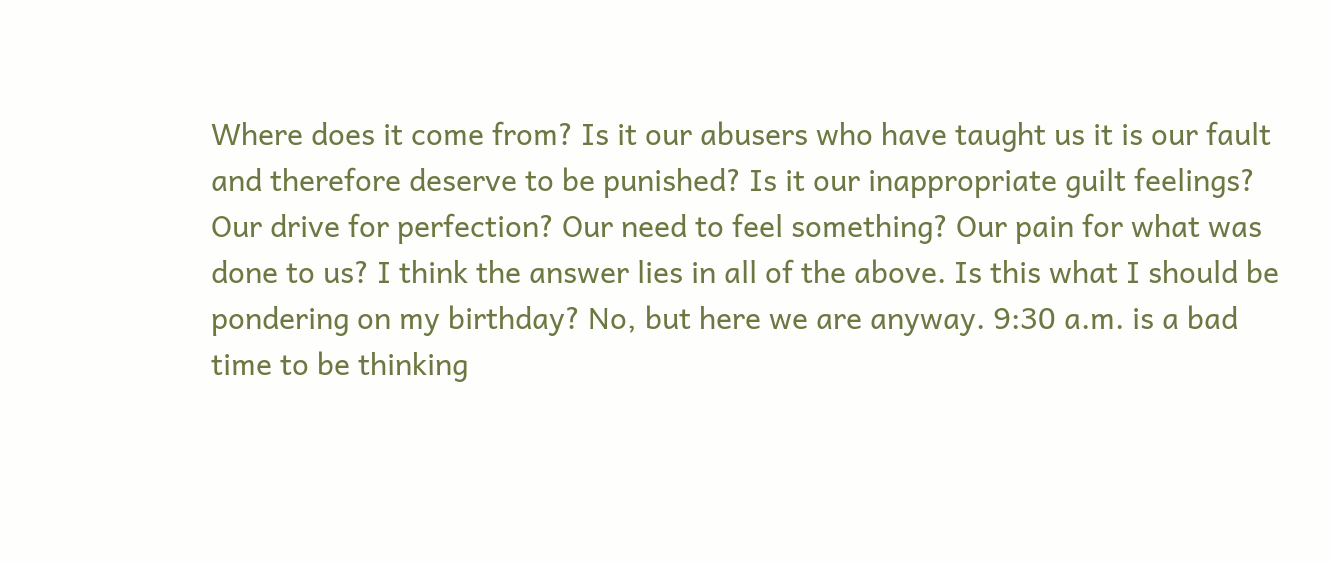Where does it come from? Is it our abusers who have taught us it is our fault and therefore deserve to be punished? Is it our inappropriate guilt feelings? Our drive for perfection? Our need to feel something? Our pain for what was done to us? I think the answer lies in all of the above. Is this what I should be pondering on my birthday? No, but here we are anyway. 9:30 a.m. is a bad time to be thinking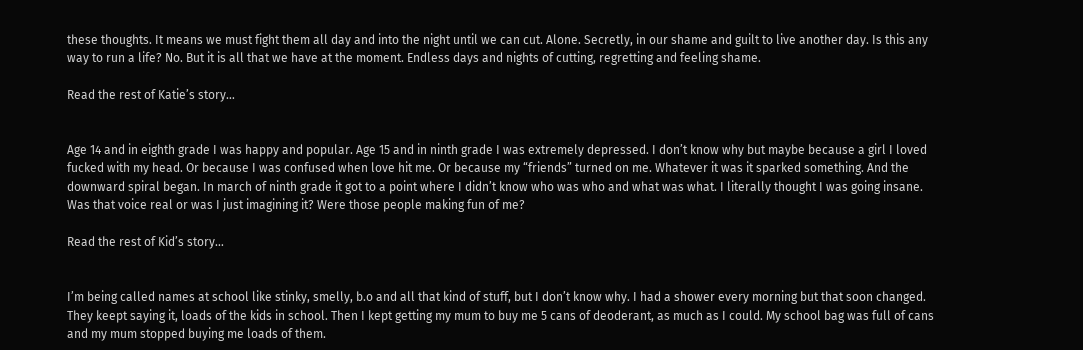these thoughts. It means we must fight them all day and into the night until we can cut. Alone. Secretly, in our shame and guilt to live another day. Is this any way to run a life? No. But it is all that we have at the moment. Endless days and nights of cutting, regretting and feeling shame.

Read the rest of Katie’s story…


Age 14 and in eighth grade I was happy and popular. Age 15 and in ninth grade I was extremely depressed. I don’t know why but maybe because a girl I loved fucked with my head. Or because I was confused when love hit me. Or because my “friends” turned on me. Whatever it was it sparked something. And the downward spiral began. In march of ninth grade it got to a point where I didn’t know who was who and what was what. I literally thought I was going insane. Was that voice real or was I just imagining it? Were those people making fun of me?

Read the rest of Kid’s story…


I’m being called names at school like stinky, smelly, b.o and all that kind of stuff, but I don’t know why. I had a shower every morning but that soon changed. They keept saying it, loads of the kids in school. Then I kept getting my mum to buy me 5 cans of deoderant, as much as I could. My school bag was full of cans and my mum stopped buying me loads of them.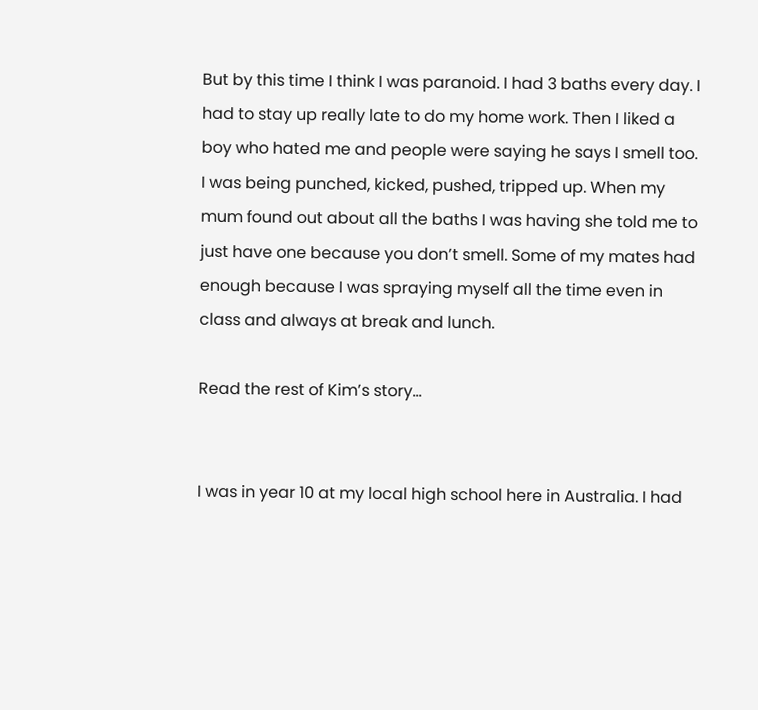But by this time I think I was paranoid. I had 3 baths every day. I had to stay up really late to do my home work. Then I liked a boy who hated me and people were saying he says I smell too. I was being punched, kicked, pushed, tripped up. When my mum found out about all the baths I was having she told me to just have one because you don’t smell. Some of my mates had enough because I was spraying myself all the time even in class and always at break and lunch.

Read the rest of Kim’s story…


I was in year 10 at my local high school here in Australia. I had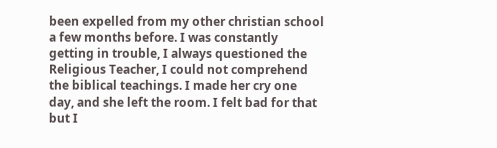been expelled from my other christian school a few months before. I was constantly getting in trouble, I always questioned the Religious Teacher, I could not comprehend the biblical teachings. I made her cry one day, and she left the room. I felt bad for that but I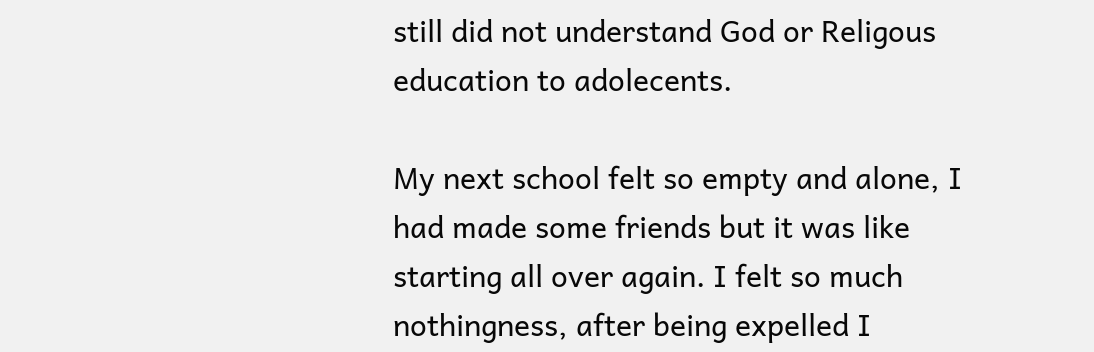still did not understand God or Religous education to adolecents.

My next school felt so empty and alone, I had made some friends but it was like starting all over again. I felt so much nothingness, after being expelled I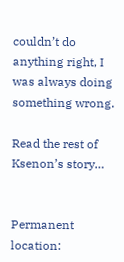couldn’t do anything right, I was always doing something wrong.

Read the rest of Ksenon’s story…


Permanent location: